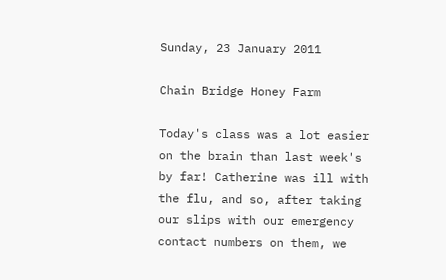Sunday, 23 January 2011

Chain Bridge Honey Farm

Today's class was a lot easier on the brain than last week's by far! Catherine was ill with the flu, and so, after taking our slips with our emergency contact numbers on them, we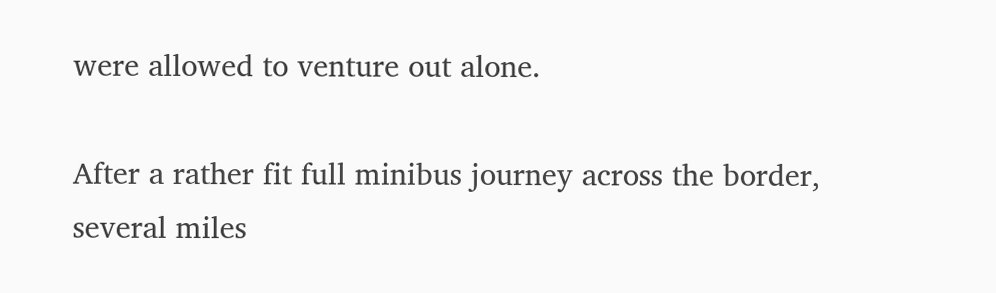were allowed to venture out alone.

After a rather fit full minibus journey across the border, several miles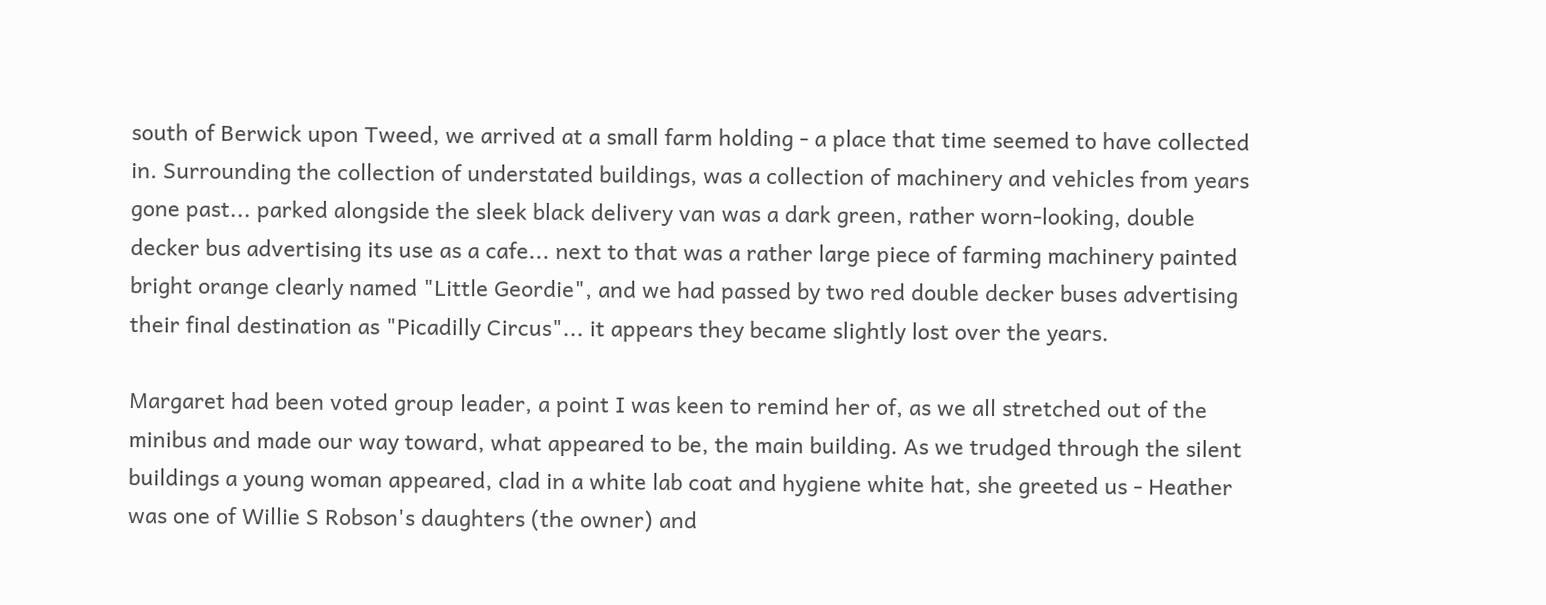south of Berwick upon Tweed, we arrived at a small farm holding - a place that time seemed to have collected in. Surrounding the collection of understated buildings, was a collection of machinery and vehicles from years gone past... parked alongside the sleek black delivery van was a dark green, rather worn-looking, double decker bus advertising its use as a cafe... next to that was a rather large piece of farming machinery painted bright orange clearly named "Little Geordie", and we had passed by two red double decker buses advertising their final destination as "Picadilly Circus"... it appears they became slightly lost over the years.

Margaret had been voted group leader, a point I was keen to remind her of, as we all stretched out of the minibus and made our way toward, what appeared to be, the main building. As we trudged through the silent buildings a young woman appeared, clad in a white lab coat and hygiene white hat, she greeted us - Heather was one of Willie S Robson's daughters (the owner) and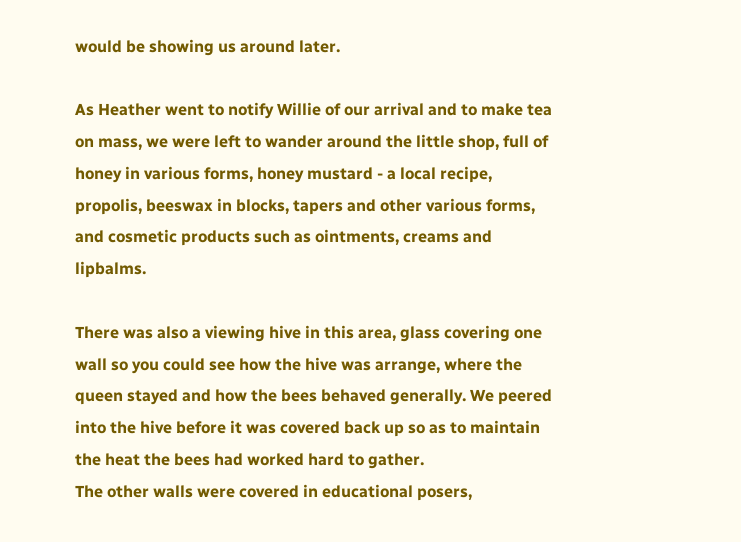would be showing us around later.

As Heather went to notify Willie of our arrival and to make tea on mass, we were left to wander around the little shop, full of honey in various forms, honey mustard - a local recipe, propolis, beeswax in blocks, tapers and other various forms, and cosmetic products such as ointments, creams and lipbalms.

There was also a viewing hive in this area, glass covering one wall so you could see how the hive was arrange, where the queen stayed and how the bees behaved generally. We peered into the hive before it was covered back up so as to maintain the heat the bees had worked hard to gather.
The other walls were covered in educational posers,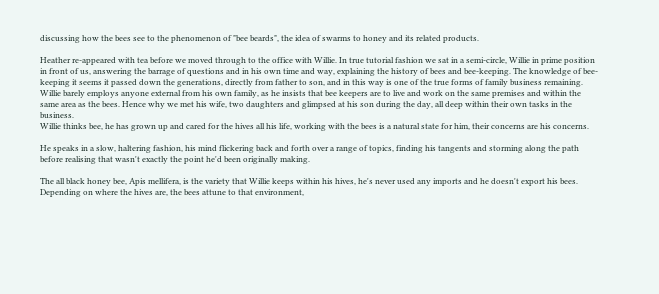discussing how the bees see to the phenomenon of "bee beards", the idea of swarms to honey and its related products.

Heather re-appeared with tea before we moved through to the office with Willie. In true tutorial fashion we sat in a semi-circle, Willie in prime position in front of us, answering the barrage of questions and in his own time and way, explaining the history of bees and bee-keeping. The knowledge of bee-keeping it seems it passed down the generations, directly from father to son, and in this way is one of the true forms of family business remaining. Willie barely employs anyone external from his own family, as he insists that bee keepers are to live and work on the same premises and within the same area as the bees. Hence why we met his wife, two daughters and glimpsed at his son during the day, all deep within their own tasks in the business.
Willie thinks bee, he has grown up and cared for the hives all his life, working with the bees is a natural state for him, their concerns are his concerns.

He speaks in a slow, haltering fashion, his mind flickering back and forth over a range of topics, finding his tangents and storming along the path before realising that wasn't exactly the point he'd been originally making.

The all black honey bee, Apis mellifera, is the variety that Willie keeps within his hives, he's never used any imports and he doesn't export his bees. Depending on where the hives are, the bees attune to that environment,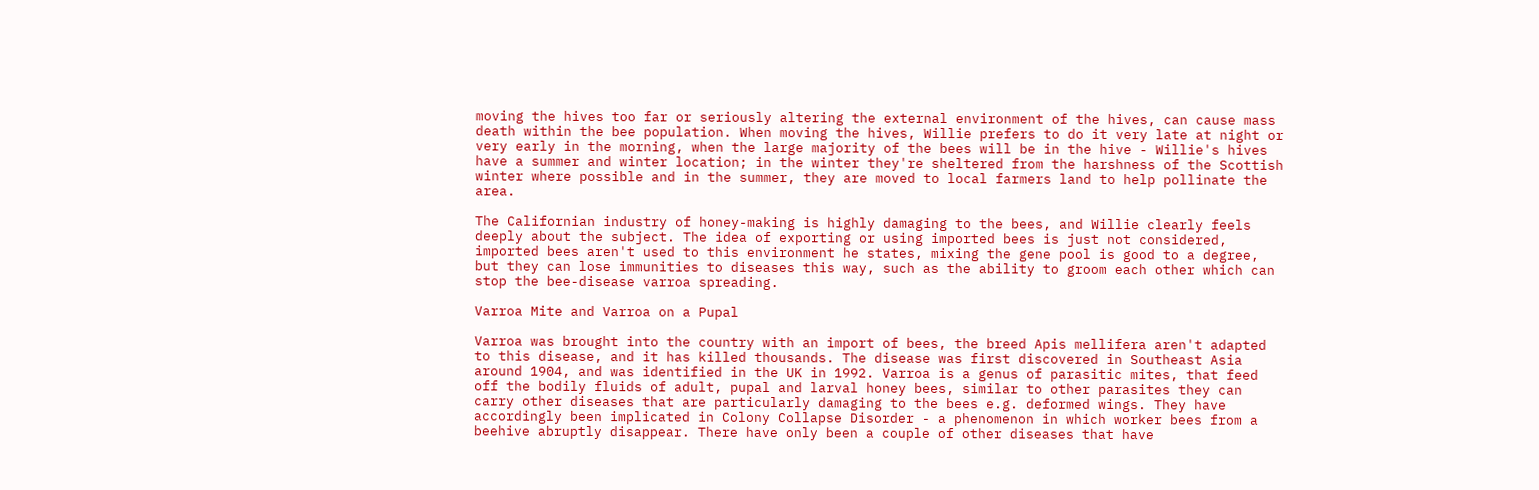moving the hives too far or seriously altering the external environment of the hives, can cause mass death within the bee population. When moving the hives, Willie prefers to do it very late at night or very early in the morning, when the large majority of the bees will be in the hive - Willie's hives have a summer and winter location; in the winter they're sheltered from the harshness of the Scottish winter where possible and in the summer, they are moved to local farmers land to help pollinate the area.

The Californian industry of honey-making is highly damaging to the bees, and Willie clearly feels deeply about the subject. The idea of exporting or using imported bees is just not considered, imported bees aren't used to this environment he states, mixing the gene pool is good to a degree, but they can lose immunities to diseases this way, such as the ability to groom each other which can stop the bee-disease varroa spreading.

Varroa Mite and Varroa on a Pupal

Varroa was brought into the country with an import of bees, the breed Apis mellifera aren't adapted to this disease, and it has killed thousands. The disease was first discovered in Southeast Asia around 1904, and was identified in the UK in 1992. Varroa is a genus of parasitic mites, that feed off the bodily fluids of adult, pupal and larval honey bees, similar to other parasites they can carry other diseases that are particularly damaging to the bees e.g. deformed wings. They have accordingly been implicated in Colony Collapse Disorder - a phenomenon in which worker bees from a beehive abruptly disappear. There have only been a couple of other diseases that have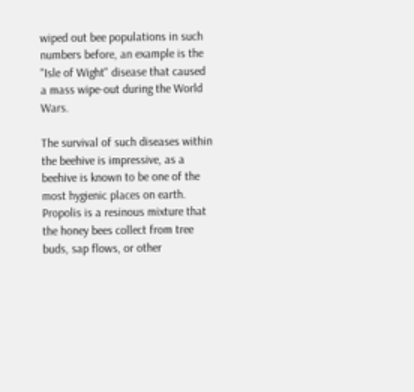wiped out bee populations in such numbers before, an example is the "Isle of Wight" disease that caused a mass wipe-out during the World Wars.

The survival of such diseases within the beehive is impressive, as a beehive is known to be one of the most hygienic places on earth. Propolis is a resinous mixture that the honey bees collect from tree buds, sap flows, or other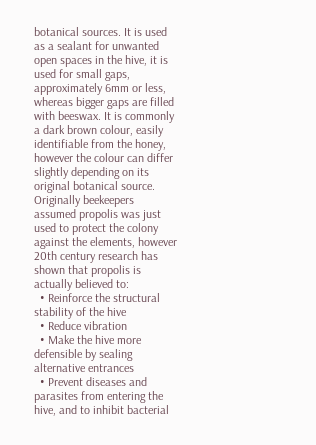botanical sources. It is used as a sealant for unwanted open spaces in the hive, it is used for small gaps, approximately 6mm or less, whereas bigger gaps are filled with beeswax. It is commonly a dark brown colour, easily identifiable from the honey, however the colour can differ slightly depending on its original botanical source.
Originally beekeepers assumed propolis was just used to protect the colony against the elements, however 20th century research has shown that propolis is actually believed to:
  • Reinforce the structural stability of the hive
  • Reduce vibration
  • Make the hive more defensible by sealing alternative entrances
  • Prevent diseases and parasites from entering the hive, and to inhibit bacterial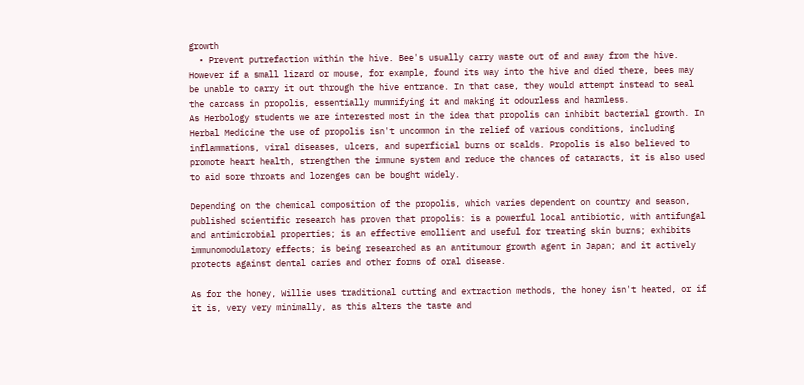growth
  • Prevent putrefaction within the hive. Bee's usually carry waste out of and away from the hive. However if a small lizard or mouse, for example, found its way into the hive and died there, bees may be unable to carry it out through the hive entrance. In that case, they would attempt instead to seal the carcass in propolis, essentially mummifying it and making it odourless and harmless.
As Herbology students we are interested most in the idea that propolis can inhibit bacterial growth. In Herbal Medicine the use of propolis isn't uncommon in the relief of various conditions, including inflammations, viral diseases, ulcers, and superficial burns or scalds. Propolis is also believed to promote heart health, strengthen the immune system and reduce the chances of cataracts, it is also used to aid sore throats and lozenges can be bought widely.

Depending on the chemical composition of the propolis, which varies dependent on country and season, published scientific research has proven that propolis: is a powerful local antibiotic, with antifungal and antimicrobial properties; is an effective emollient and useful for treating skin burns; exhibits immunomodulatory effects; is being researched as an antitumour growth agent in Japan; and it actively protects against dental caries and other forms of oral disease.

As for the honey, Willie uses traditional cutting and extraction methods, the honey isn't heated, or if it is, very very minimally, as this alters the taste and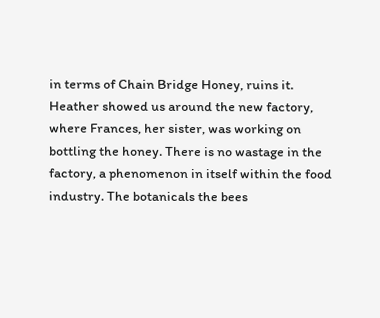in terms of Chain Bridge Honey, ruins it. Heather showed us around the new factory, where Frances, her sister, was working on bottling the honey. There is no wastage in the factory, a phenomenon in itself within the food industry. The botanicals the bees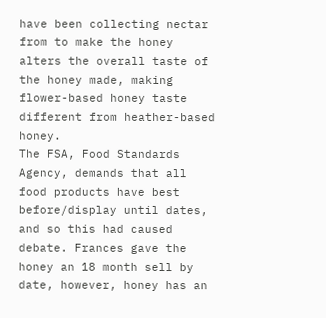have been collecting nectar from to make the honey alters the overall taste of the honey made, making flower-based honey taste different from heather-based honey.
The FSA, Food Standards Agency, demands that all food products have best before/display until dates, and so this had caused debate. Frances gave the honey an 18 month sell by date, however, honey has an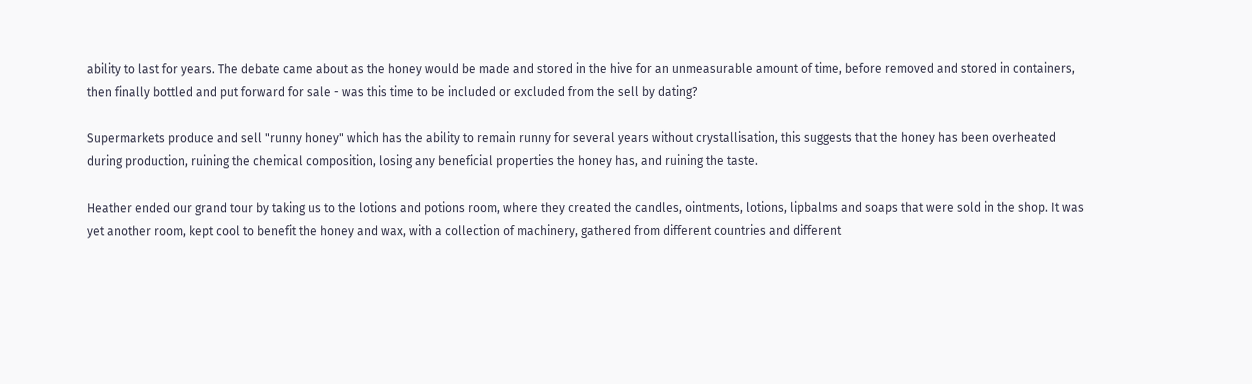ability to last for years. The debate came about as the honey would be made and stored in the hive for an unmeasurable amount of time, before removed and stored in containers, then finally bottled and put forward for sale - was this time to be included or excluded from the sell by dating?

Supermarkets produce and sell "runny honey" which has the ability to remain runny for several years without crystallisation, this suggests that the honey has been overheated during production, ruining the chemical composition, losing any beneficial properties the honey has, and ruining the taste.

Heather ended our grand tour by taking us to the lotions and potions room, where they created the candles, ointments, lotions, lipbalms and soaps that were sold in the shop. It was yet another room, kept cool to benefit the honey and wax, with a collection of machinery, gathered from different countries and different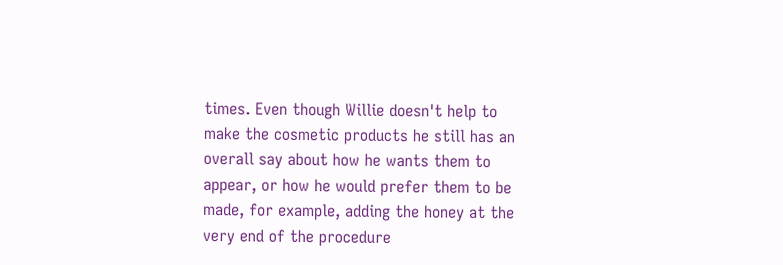times. Even though Willie doesn't help to make the cosmetic products he still has an overall say about how he wants them to appear, or how he would prefer them to be made, for example, adding the honey at the very end of the procedure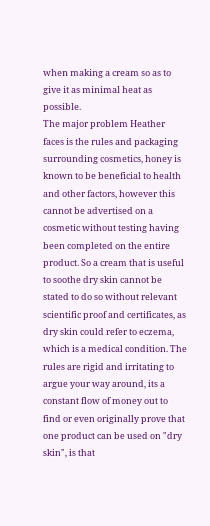when making a cream so as to give it as minimal heat as possible.
The major problem Heather faces is the rules and packaging surrounding cosmetics, honey is known to be beneficial to health and other factors, however this cannot be advertised on a cosmetic without testing having been completed on the entire product. So a cream that is useful to soothe dry skin cannot be stated to do so without relevant scientific proof and certificates, as dry skin could refer to eczema, which is a medical condition. The rules are rigid and irritating to argue your way around, its a constant flow of money out to find or even originally prove that one product can be used on "dry skin", is that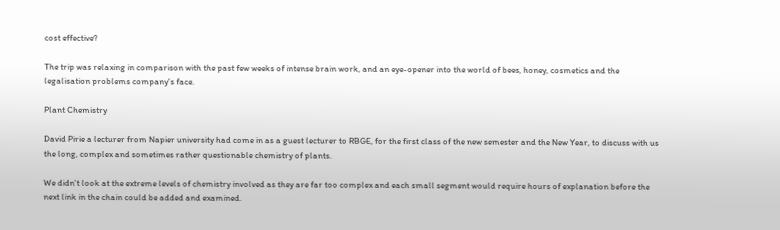cost effective?

The trip was relaxing in comparison with the past few weeks of intense brain work, and an eye-opener into the world of bees, honey, cosmetics and the legalisation problems company's face.

Plant Chemistry

David Pirie a lecturer from Napier university had come in as a guest lecturer to RBGE, for the first class of the new semester and the New Year, to discuss with us the long, complex and sometimes rather questionable chemistry of plants.

We didn't look at the extreme levels of chemistry involved as they are far too complex and each small segment would require hours of explanation before the next link in the chain could be added and examined.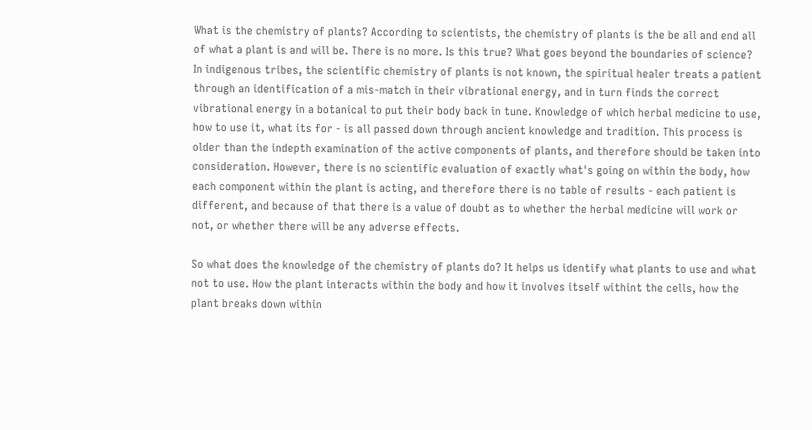What is the chemistry of plants? According to scientists, the chemistry of plants is the be all and end all of what a plant is and will be. There is no more. Is this true? What goes beyond the boundaries of science?
In indigenous tribes, the scientific chemistry of plants is not known, the spiritual healer treats a patient through an identification of a mis-match in their vibrational energy, and in turn finds the correct vibrational energy in a botanical to put their body back in tune. Knowledge of which herbal medicine to use, how to use it, what its for - is all passed down through ancient knowledge and tradition. This process is older than the indepth examination of the active components of plants, and therefore should be taken into consideration. However, there is no scientific evaluation of exactly what's going on within the body, how each component within the plant is acting, and therefore there is no table of results - each patient is different, and because of that there is a value of doubt as to whether the herbal medicine will work or not, or whether there will be any adverse effects.

So what does the knowledge of the chemistry of plants do? It helps us identify what plants to use and what not to use. How the plant interacts within the body and how it involves itself withint the cells, how the plant breaks down within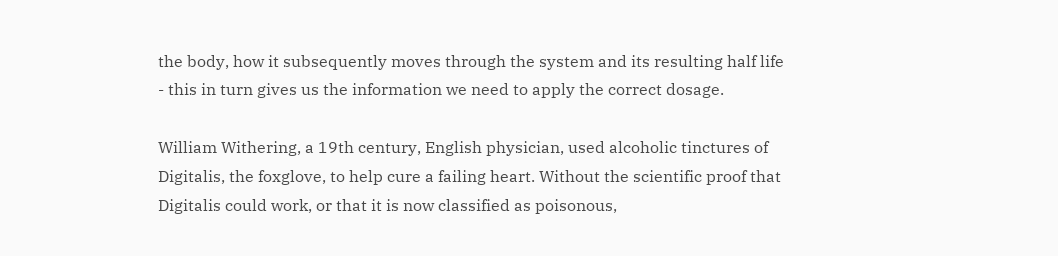the body, how it subsequently moves through the system and its resulting half life - this in turn gives us the information we need to apply the correct dosage.

William Withering, a 19th century, English physician, used alcoholic tinctures of Digitalis, the foxglove, to help cure a failing heart. Without the scientific proof that Digitalis could work, or that it is now classified as poisonous,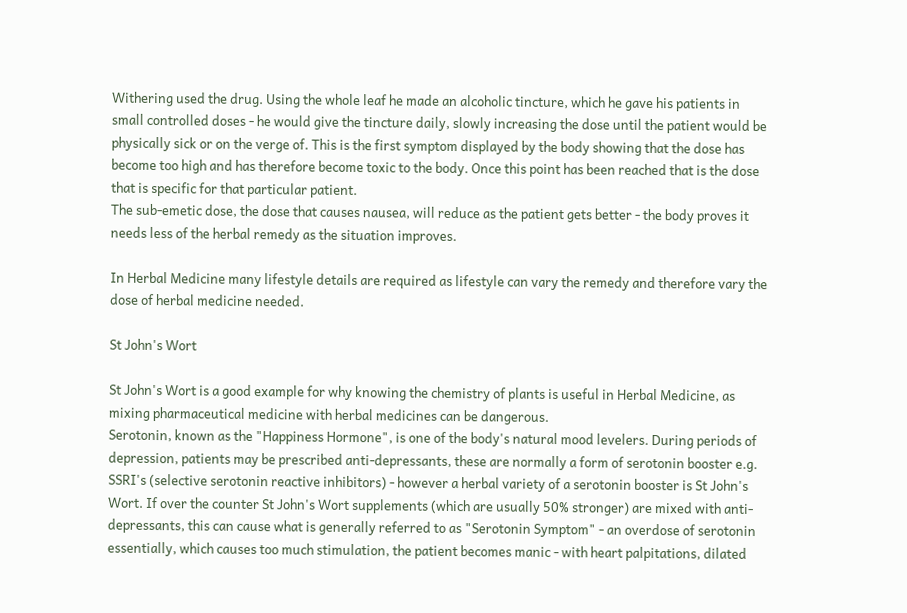Withering used the drug. Using the whole leaf he made an alcoholic tincture, which he gave his patients in small controlled doses - he would give the tincture daily, slowly increasing the dose until the patient would be physically sick or on the verge of. This is the first symptom displayed by the body showing that the dose has become too high and has therefore become toxic to the body. Once this point has been reached that is the dose that is specific for that particular patient.
The sub-emetic dose, the dose that causes nausea, will reduce as the patient gets better - the body proves it needs less of the herbal remedy as the situation improves.

In Herbal Medicine many lifestyle details are required as lifestyle can vary the remedy and therefore vary the dose of herbal medicine needed.

St John's Wort

St John's Wort is a good example for why knowing the chemistry of plants is useful in Herbal Medicine, as mixing pharmaceutical medicine with herbal medicines can be dangerous.
Serotonin, known as the "Happiness Hormone", is one of the body's natural mood levelers. During periods of depression, patients may be prescribed anti-depressants, these are normally a form of serotonin booster e.g. SSRI's (selective serotonin reactive inhibitors) - however a herbal variety of a serotonin booster is St John's Wort. If over the counter St John's Wort supplements (which are usually 50% stronger) are mixed with anti-depressants, this can cause what is generally referred to as "Serotonin Symptom" - an overdose of serotonin essentially, which causes too much stimulation, the patient becomes manic - with heart palpitations, dilated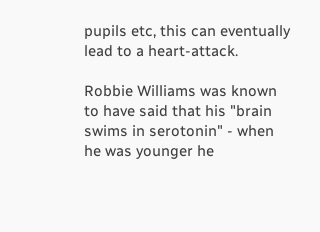pupils etc, this can eventually lead to a heart-attack.

Robbie Williams was known to have said that his "brain swims in serotonin" - when he was younger he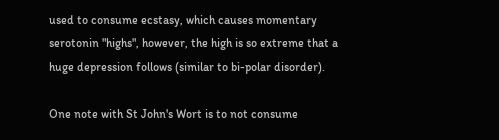used to consume ecstasy, which causes momentary serotonin "highs", however, the high is so extreme that a huge depression follows (similar to bi-polar disorder).

One note with St John's Wort is to not consume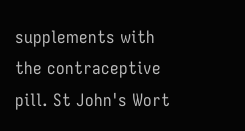supplements with the contraceptive pill. St John's Wort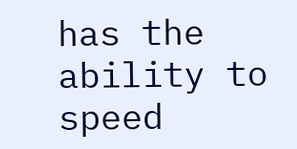has the ability to speed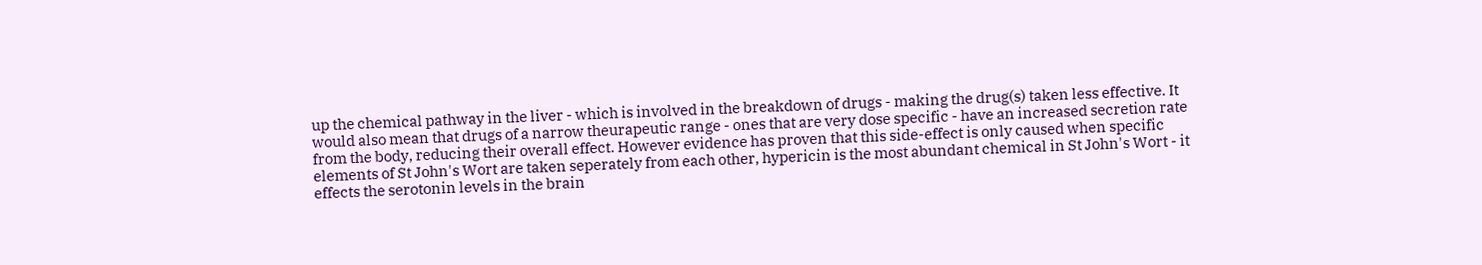up the chemical pathway in the liver - which is involved in the breakdown of drugs - making the drug(s) taken less effective. It would also mean that drugs of a narrow theurapeutic range - ones that are very dose specific - have an increased secretion rate from the body, reducing their overall effect. However evidence has proven that this side-effect is only caused when specific elements of St John's Wort are taken seperately from each other, hypericin is the most abundant chemical in St John's Wort - it effects the serotonin levels in the brain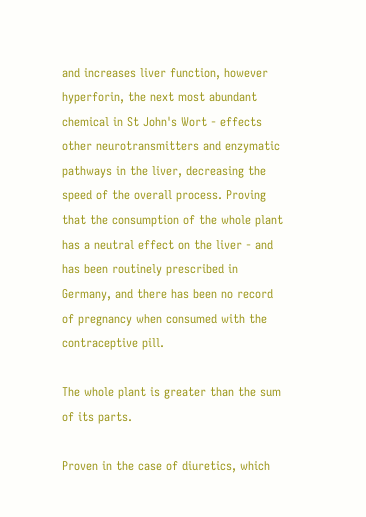and increases liver function, however hyperforin, the next most abundant chemical in St John's Wort - effects other neurotransmitters and enzymatic pathways in the liver, decreasing the speed of the overall process. Proving that the consumption of the whole plant has a neutral effect on the liver - and has been routinely prescribed in Germany, and there has been no record of pregnancy when consumed with the contraceptive pill.

The whole plant is greater than the sum of its parts.

Proven in the case of diuretics, which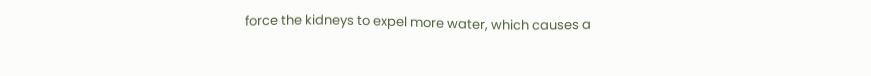force the kidneys to expel more water, which causes a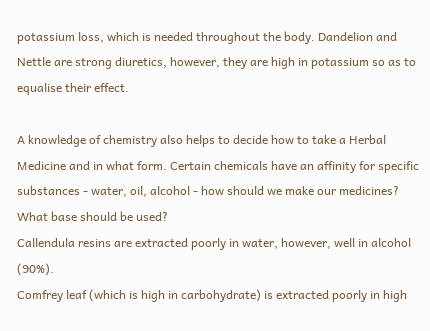potassium loss, which is needed throughout the body. Dandelion and Nettle are strong diuretics, however, they are high in potassium so as to equalise their effect.

A knowledge of chemistry also helps to decide how to take a Herbal Medicine and in what form. Certain chemicals have an affinity for specific substances - water, oil, alcohol - how should we make our medicines? What base should be used?
Callendula resins are extracted poorly in water, however, well in alcohol (90%).
Comfrey leaf (which is high in carbohydrate) is extracted poorly in high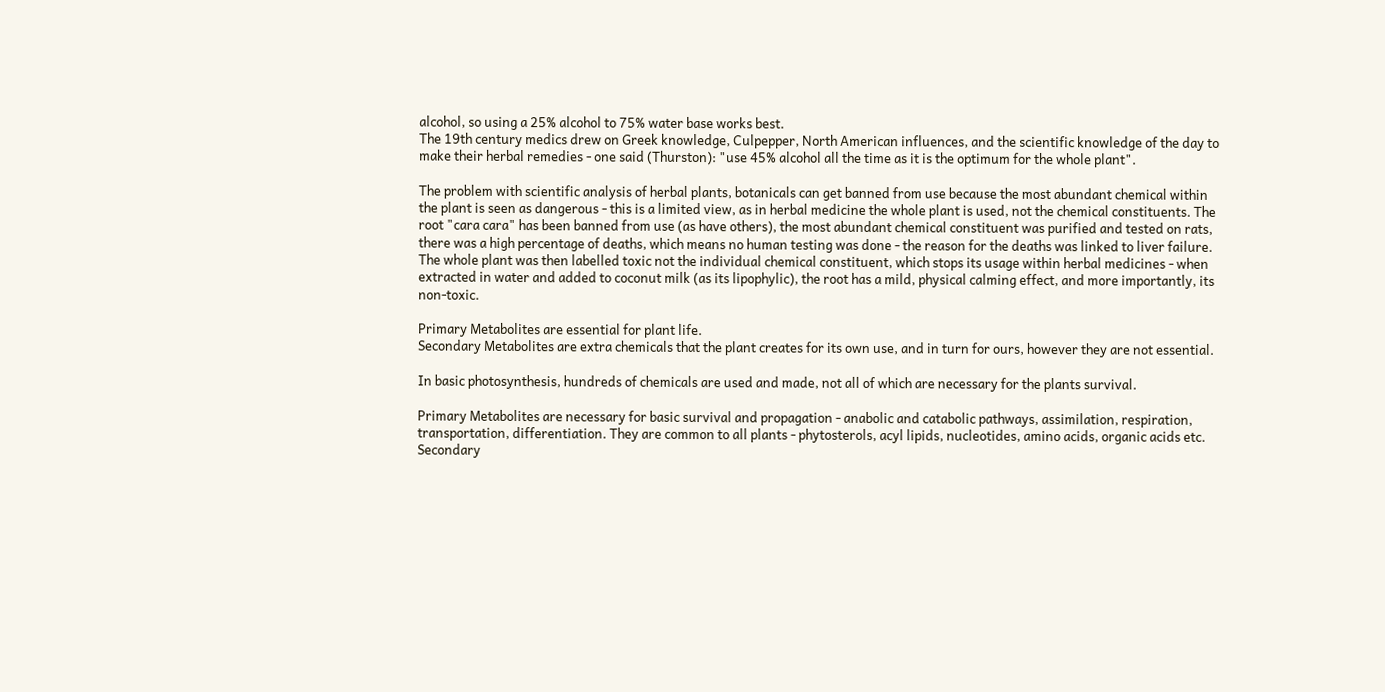alcohol, so using a 25% alcohol to 75% water base works best.
The 19th century medics drew on Greek knowledge, Culpepper, North American influences, and the scientific knowledge of the day to make their herbal remedies - one said (Thurston): "use 45% alcohol all the time as it is the optimum for the whole plant".

The problem with scientific analysis of herbal plants, botanicals can get banned from use because the most abundant chemical within the plant is seen as dangerous - this is a limited view, as in herbal medicine the whole plant is used, not the chemical constituents. The root "cara cara" has been banned from use (as have others), the most abundant chemical constituent was purified and tested on rats, there was a high percentage of deaths, which means no human testing was done - the reason for the deaths was linked to liver failure. The whole plant was then labelled toxic not the individual chemical constituent, which stops its usage within herbal medicines - when extracted in water and added to coconut milk (as its lipophylic), the root has a mild, physical calming effect, and more importantly, its non-toxic.

Primary Metabolites are essential for plant life.
Secondary Metabolites are extra chemicals that the plant creates for its own use, and in turn for ours, however they are not essential.

In basic photosynthesis, hundreds of chemicals are used and made, not all of which are necessary for the plants survival.

Primary Metabolites are necessary for basic survival and propagation - anabolic and catabolic pathways, assimilation, respiration, transportation, differentiation. They are common to all plants - phytosterols, acyl lipids, nucleotides, amino acids, organic acids etc.
Secondary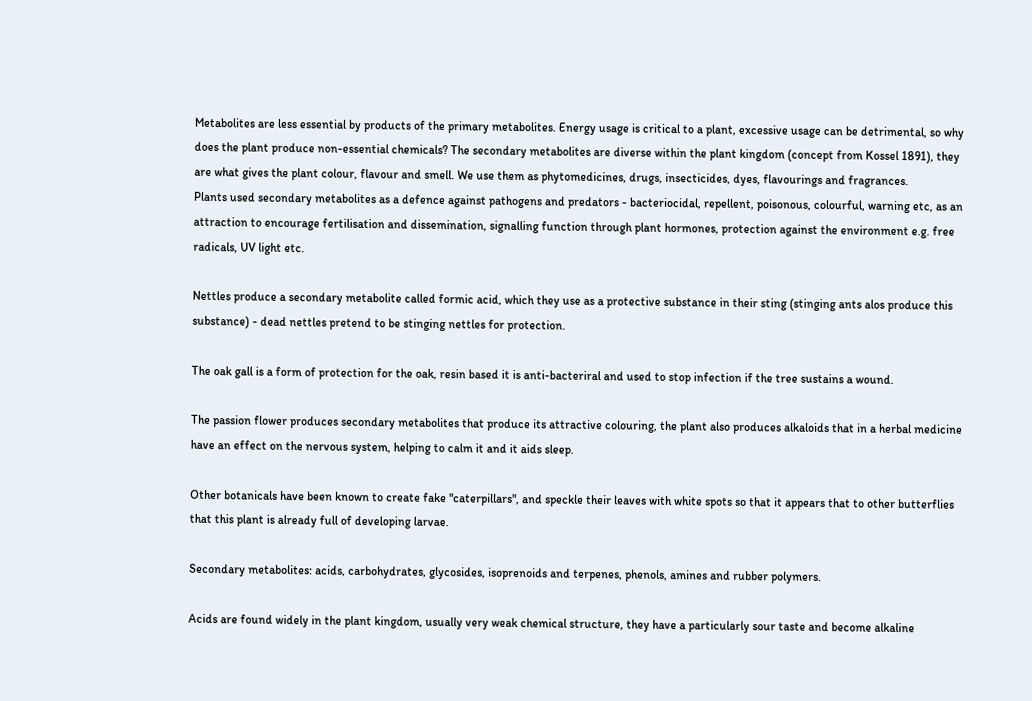Metabolites are less essential by products of the primary metabolites. Energy usage is critical to a plant, excessive usage can be detrimental, so why does the plant produce non-essential chemicals? The secondary metabolites are diverse within the plant kingdom (concept from Kossel 1891), they are what gives the plant colour, flavour and smell. We use them as phytomedicines, drugs, insecticides, dyes, flavourings and fragrances.
Plants used secondary metabolites as a defence against pathogens and predators - bacteriocidal, repellent, poisonous, colourful, warning etc, as an attraction to encourage fertilisation and dissemination, signalling function through plant hormones, protection against the environment e.g. free radicals, UV light etc.

Nettles produce a secondary metabolite called formic acid, which they use as a protective substance in their sting (stinging ants alos produce this substance) - dead nettles pretend to be stinging nettles for protection.

The oak gall is a form of protection for the oak, resin based it is anti-bacteriral and used to stop infection if the tree sustains a wound.

The passion flower produces secondary metabolites that produce its attractive colouring, the plant also produces alkaloids that in a herbal medicine have an effect on the nervous system, helping to calm it and it aids sleep.

Other botanicals have been known to create fake "caterpillars", and speckle their leaves with white spots so that it appears that to other butterflies that this plant is already full of developing larvae.

Secondary metabolites: acids, carbohydrates, glycosides, isoprenoids and terpenes, phenols, amines and rubber polymers.

Acids are found widely in the plant kingdom, usually very weak chemical structure, they have a particularly sour taste and become alkaline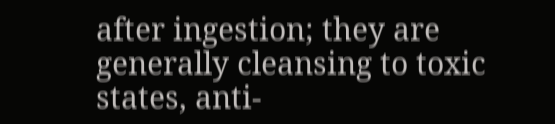after ingestion; they are generally cleansing to toxic states, anti-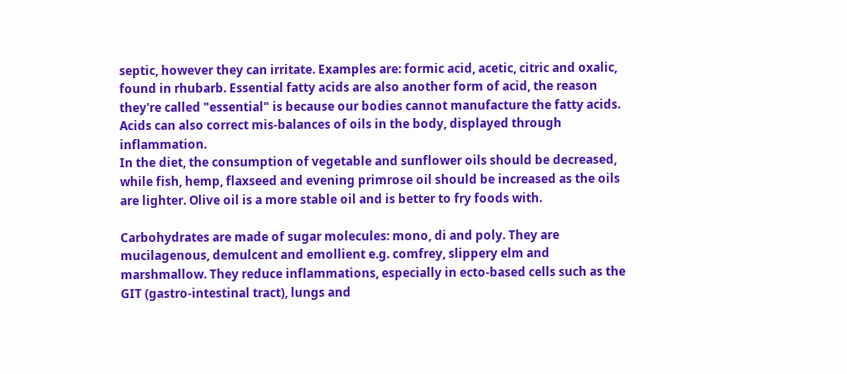septic, however they can irritate. Examples are: formic acid, acetic, citric and oxalic, found in rhubarb. Essential fatty acids are also another form of acid, the reason they're called "essential" is because our bodies cannot manufacture the fatty acids. Acids can also correct mis-balances of oils in the body, displayed through inflammation.
In the diet, the consumption of vegetable and sunflower oils should be decreased, while fish, hemp, flaxseed and evening primrose oil should be increased as the oils are lighter. Olive oil is a more stable oil and is better to fry foods with.

Carbohydrates are made of sugar molecules: mono, di and poly. They are mucilagenous, demulcent and emollient e.g. comfrey, slippery elm and marshmallow. They reduce inflammations, especially in ecto-based cells such as the GIT (gastro-intestinal tract), lungs and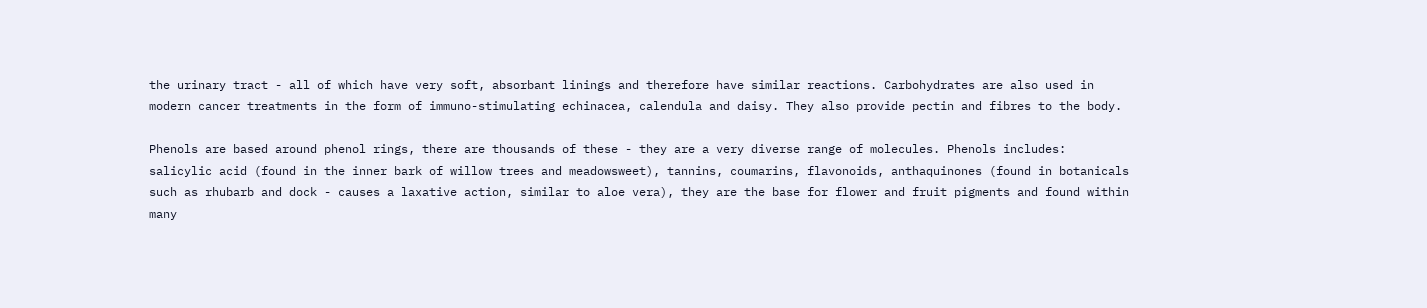the urinary tract - all of which have very soft, absorbant linings and therefore have similar reactions. Carbohydrates are also used in modern cancer treatments in the form of immuno-stimulating echinacea, calendula and daisy. They also provide pectin and fibres to the body.

Phenols are based around phenol rings, there are thousands of these - they are a very diverse range of molecules. Phenols includes: salicylic acid (found in the inner bark of willow trees and meadowsweet), tannins, coumarins, flavonoids, anthaquinones (found in botanicals such as rhubarb and dock - causes a laxative action, similar to aloe vera), they are the base for flower and fruit pigments and found within many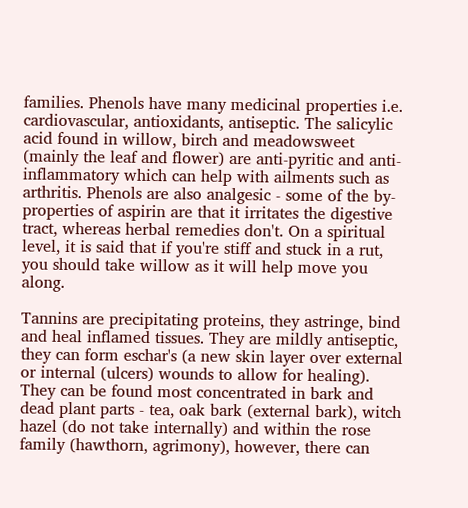families. Phenols have many medicinal properties i.e. cardiovascular, antioxidants, antiseptic. The salicylic acid found in willow, birch and meadowsweet (mainly the leaf and flower) are anti-pyritic and anti-inflammatory which can help with ailments such as arthritis. Phenols are also analgesic - some of the by-properties of aspirin are that it irritates the digestive tract, whereas herbal remedies don't. On a spiritual level, it is said that if you're stiff and stuck in a rut, you should take willow as it will help move you along.

Tannins are precipitating proteins, they astringe, bind and heal inflamed tissues. They are mildly antiseptic, they can form eschar's (a new skin layer over external or internal (ulcers) wounds to allow for healing). They can be found most concentrated in bark and dead plant parts - tea, oak bark (external bark), witch hazel (do not take internally) and within the rose family (hawthorn, agrimony), however, there can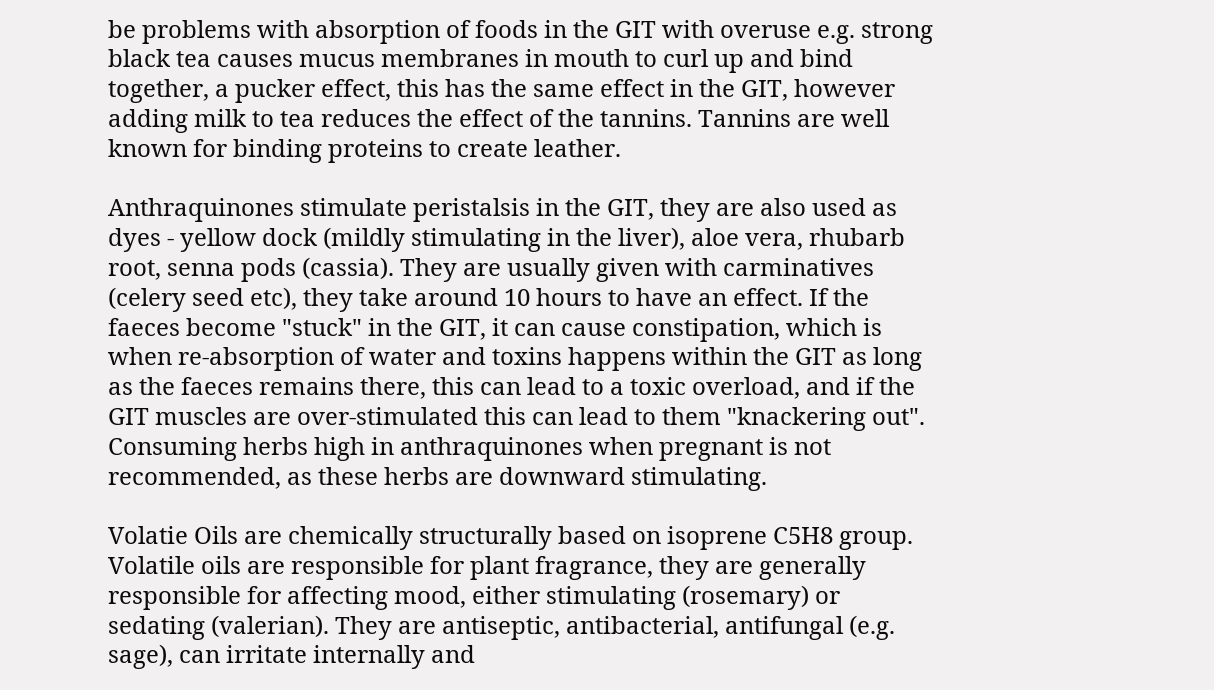be problems with absorption of foods in the GIT with overuse e.g. strong black tea causes mucus membranes in mouth to curl up and bind together, a pucker effect, this has the same effect in the GIT, however adding milk to tea reduces the effect of the tannins. Tannins are well known for binding proteins to create leather.

Anthraquinones stimulate peristalsis in the GIT, they are also used as dyes - yellow dock (mildly stimulating in the liver), aloe vera, rhubarb root, senna pods (cassia). They are usually given with carminatives (celery seed etc), they take around 10 hours to have an effect. If the faeces become "stuck" in the GIT, it can cause constipation, which is when re-absorption of water and toxins happens within the GIT as long as the faeces remains there, this can lead to a toxic overload, and if the GIT muscles are over-stimulated this can lead to them "knackering out". Consuming herbs high in anthraquinones when pregnant is not recommended, as these herbs are downward stimulating.

Volatie Oils are chemically structurally based on isoprene C5H8 group. Volatile oils are responsible for plant fragrance, they are generally responsible for affecting mood, either stimulating (rosemary) or sedating (valerian). They are antiseptic, antibacterial, antifungal (e.g. sage), can irritate internally and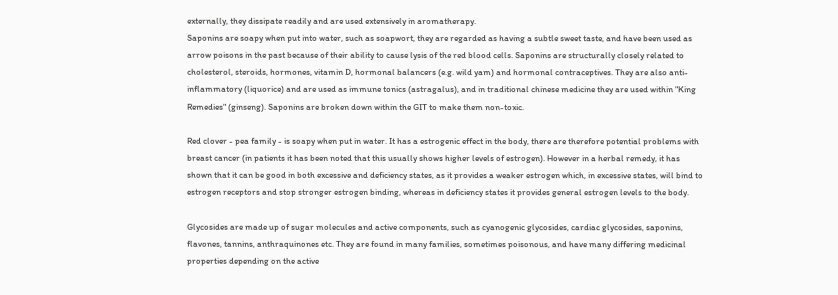externally, they dissipate readily and are used extensively in aromatherapy.
Saponins are soapy when put into water, such as soapwort, they are regarded as having a subtle sweet taste, and have been used as arrow poisons in the past because of their ability to cause lysis of the red blood cells. Saponins are structurally closely related to cholesterol, steroids, hormones, vitamin D, hormonal balancers (e.g. wild yam) and hormonal contraceptives. They are also anti-inflammatory (liquorice) and are used as immune tonics (astragalus), and in traditional chinese medicine they are used within "King Remedies" (ginseng). Saponins are broken down within the GIT to make them non-toxic.

Red clover - pea family - is soapy when put in water. It has a estrogenic effect in the body, there are therefore potential problems with breast cancer (in patients it has been noted that this usually shows higher levels of estrogen). However in a herbal remedy, it has shown that it can be good in both excessive and deficiency states, as it provides a weaker estrogen which, in excessive states, will bind to estrogen receptors and stop stronger estrogen binding, whereas in deficiency states it provides general estrogen levels to the body.

Glycosides are made up of sugar molecules and active components, such as cyanogenic glycosides, cardiac glycosides, saponins, flavones, tannins, anthraquinones etc. They are found in many families, sometimes poisonous, and have many differing medicinal properties depending on the active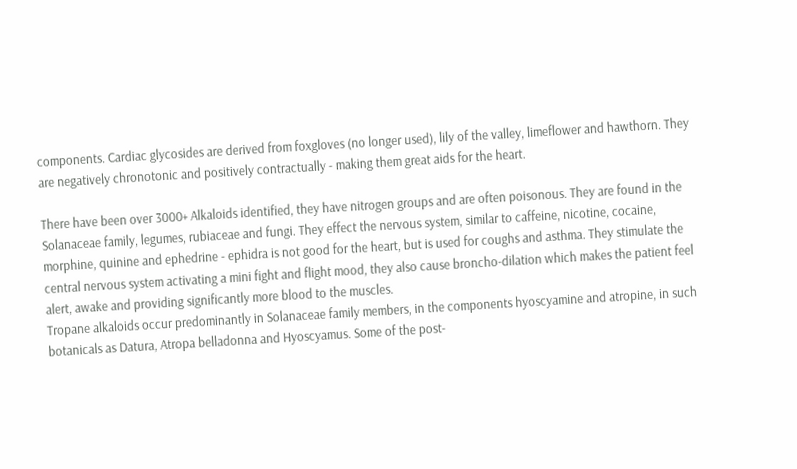components. Cardiac glycosides are derived from foxgloves (no longer used), lily of the valley, limeflower and hawthorn. They are negatively chronotonic and positively contractually - making them great aids for the heart.

There have been over 3000+ Alkaloids identified, they have nitrogen groups and are often poisonous. They are found in the Solanaceae family, legumes, rubiaceae and fungi. They effect the nervous system, similar to caffeine, nicotine, cocaine, morphine, quinine and ephedrine - ephidra is not good for the heart, but is used for coughs and asthma. They stimulate the central nervous system activating a mini fight and flight mood, they also cause broncho-dilation which makes the patient feel alert, awake and providing significantly more blood to the muscles.
Tropane alkaloids occur predominantly in Solanaceae family members, in the components hyoscyamine and atropine, in such botanicals as Datura, Atropa belladonna and Hyoscyamus. Some of the post-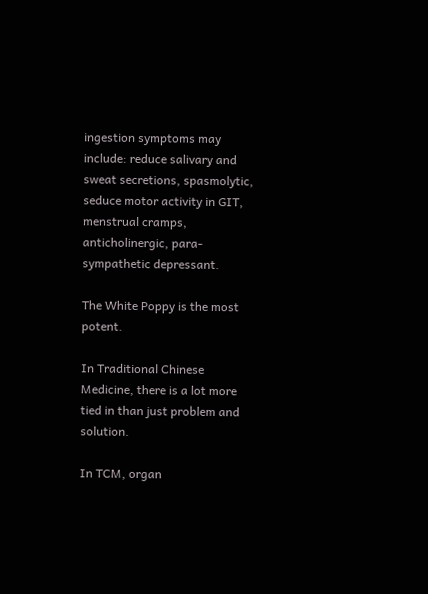ingestion symptoms may include: reduce salivary and sweat secretions, spasmolytic, seduce motor activity in GIT, menstrual cramps, anticholinergic, para-sympathetic depressant.

The White Poppy is the most potent.

In Traditional Chinese Medicine, there is a lot more tied in than just problem and solution.

In TCM, organ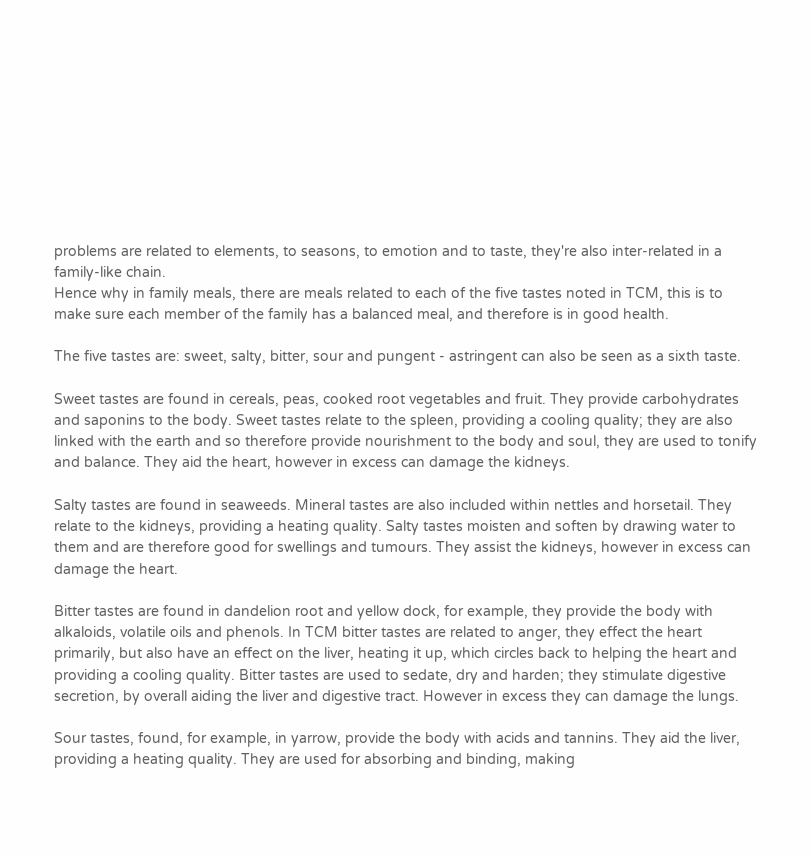problems are related to elements, to seasons, to emotion and to taste, they're also inter-related in a family-like chain.
Hence why in family meals, there are meals related to each of the five tastes noted in TCM, this is to make sure each member of the family has a balanced meal, and therefore is in good health.

The five tastes are: sweet, salty, bitter, sour and pungent - astringent can also be seen as a sixth taste.

Sweet tastes are found in cereals, peas, cooked root vegetables and fruit. They provide carbohydrates and saponins to the body. Sweet tastes relate to the spleen, providing a cooling quality; they are also linked with the earth and so therefore provide nourishment to the body and soul, they are used to tonify and balance. They aid the heart, however in excess can damage the kidneys.

Salty tastes are found in seaweeds. Mineral tastes are also included within nettles and horsetail. They relate to the kidneys, providing a heating quality. Salty tastes moisten and soften by drawing water to them and are therefore good for swellings and tumours. They assist the kidneys, however in excess can damage the heart.

Bitter tastes are found in dandelion root and yellow dock, for example, they provide the body with alkaloids, volatile oils and phenols. In TCM bitter tastes are related to anger, they effect the heart primarily, but also have an effect on the liver, heating it up, which circles back to helping the heart and providing a cooling quality. Bitter tastes are used to sedate, dry and harden; they stimulate digestive secretion, by overall aiding the liver and digestive tract. However in excess they can damage the lungs.

Sour tastes, found, for example, in yarrow, provide the body with acids and tannins. They aid the liver, providing a heating quality. They are used for absorbing and binding, making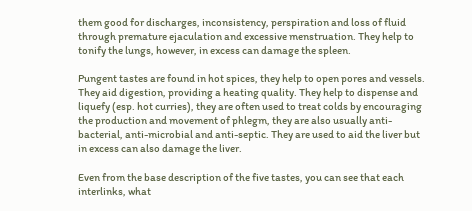them good for discharges, inconsistency, perspiration and loss of fluid through premature ejaculation and excessive menstruation. They help to tonify the lungs, however, in excess can damage the spleen.

Pungent tastes are found in hot spices, they help to open pores and vessels. They aid digestion, providing a heating quality. They help to dispense and liquefy (esp. hot curries), they are often used to treat colds by encouraging the production and movement of phlegm, they are also usually anti-bacterial, anti-microbial and anti-septic. They are used to aid the liver but in excess can also damage the liver.

Even from the base description of the five tastes, you can see that each interlinks, what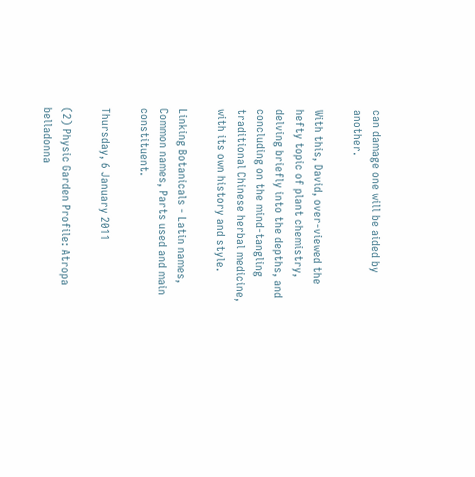can damage one will be aided by another.

With this, David, over-viewed the hefty topic of plant chemistry, delving briefly into the depths, and concluding on the mind-tangling traditional Chinese herbal medicine, with its own history and style.

Linking Botanicals - Latin names, Common names, Parts used and main constituent.

Thursday, 6 January 2011

(2) Physic Garden Profile: Atropa belladonna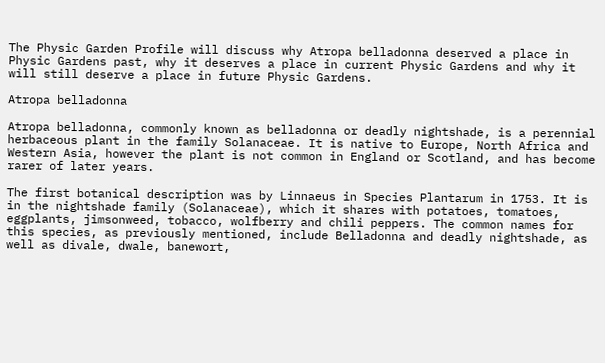The Physic Garden Profile will discuss why Atropa belladonna deserved a place in Physic Gardens past, why it deserves a place in current Physic Gardens and why it will still deserve a place in future Physic Gardens.

Atropa belladonna

Atropa belladonna, commonly known as belladonna or deadly nightshade, is a perennial herbaceous plant in the family Solanaceae. It is native to Europe, North Africa and Western Asia, however the plant is not common in England or Scotland, and has become rarer of later years.

The first botanical description was by Linnaeus in Species Plantarum in 1753. It is in the nightshade family (Solanaceae), which it shares with potatoes, tomatoes, eggplants, jimsonweed, tobacco, wolfberry and chili peppers. The common names for this species, as previously mentioned, include Belladonna and deadly nightshade, as well as divale, dwale, banewort,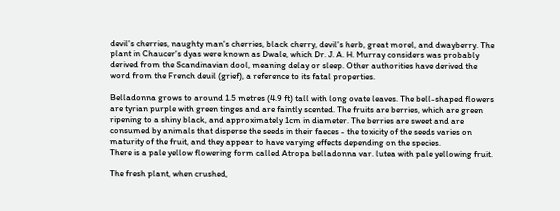devil's cherries, naughty man's cherries, black cherry, devil's herb, great morel, and dwayberry. The plant in Chaucer's dyas were known as Dwale, which Dr. J. A. H. Murray considers was probably derived from the Scandinavian dool, meaning delay or sleep. Other authorities have derived the word from the French deuil (grief), a reference to its fatal properties.

Belladonna grows to around 1.5 metres (4.9 ft) tall with long ovate leaves. The bell-shaped flowers are tyrian purple with green tinges and are faintly scented. The fruits are berries, which are green ripening to a shiny black, and approximately 1cm in diameter. The berries are sweet and are consumed by animals that disperse the seeds in their faeces - the toxicity of the seeds varies on maturity of the fruit, and they appear to have varying effects depending on the species.
There is a pale yellow flowering form called Atropa belladonna var. lutea with pale yellowing fruit.

The fresh plant, when crushed,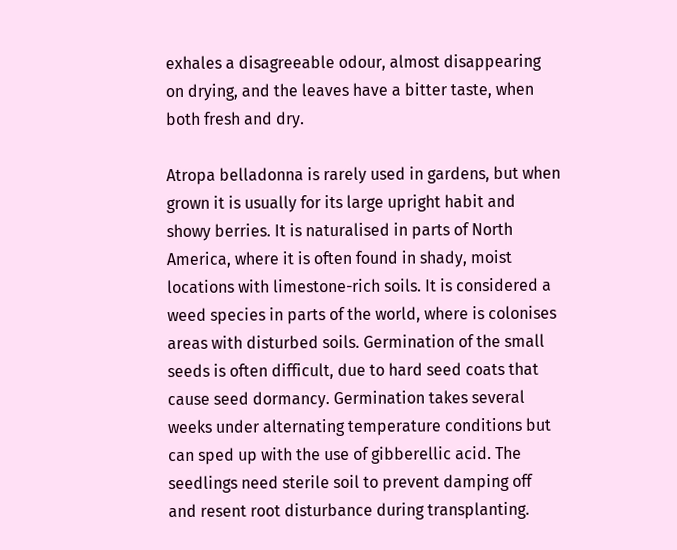exhales a disagreeable odour, almost disappearing on drying, and the leaves have a bitter taste, when both fresh and dry.

Atropa belladonna is rarely used in gardens, but when grown it is usually for its large upright habit and showy berries. It is naturalised in parts of North America, where it is often found in shady, moist locations with limestone-rich soils. It is considered a weed species in parts of the world, where is colonises areas with disturbed soils. Germination of the small seeds is often difficult, due to hard seed coats that cause seed dormancy. Germination takes several weeks under alternating temperature conditions but can sped up with the use of gibberellic acid. The seedlings need sterile soil to prevent damping off and resent root disturbance during transplanting.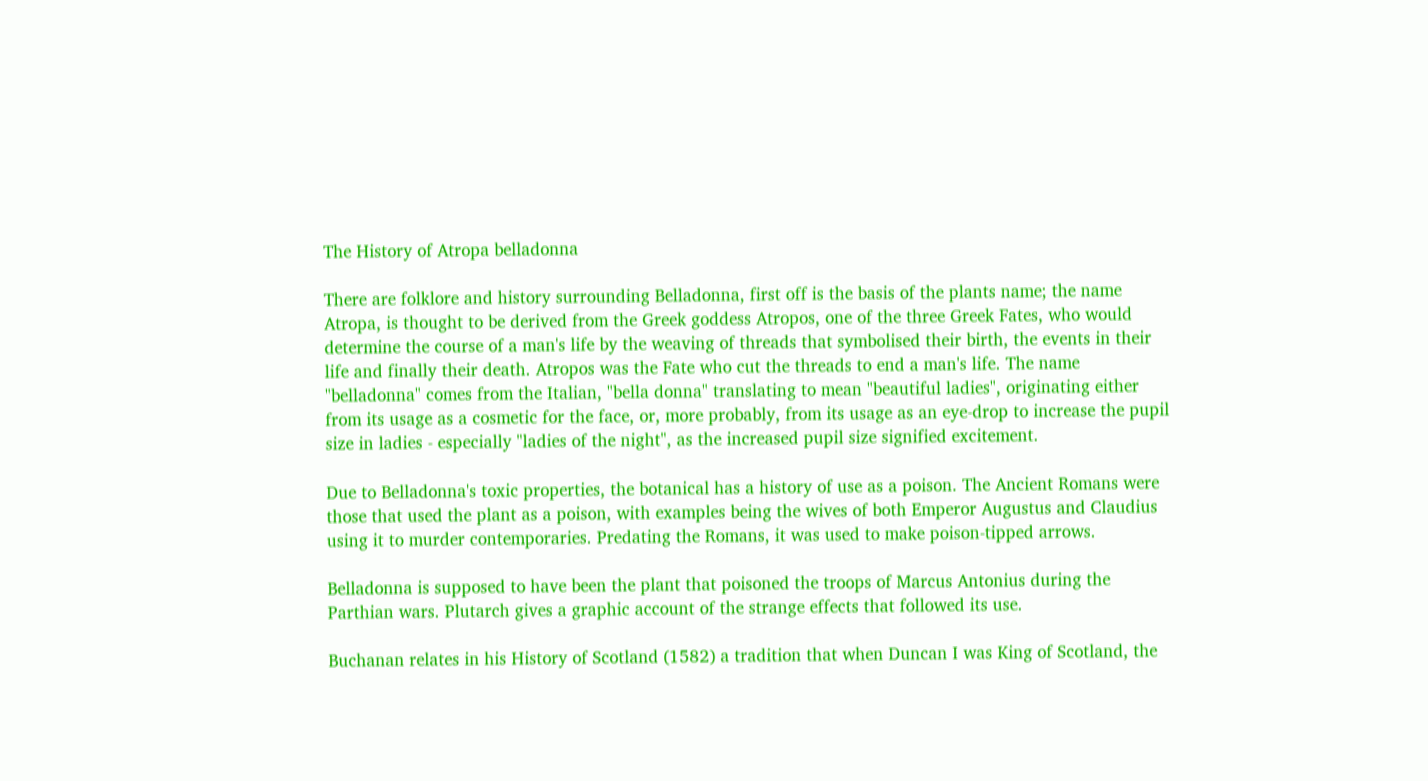The History of Atropa belladonna

There are folklore and history surrounding Belladonna, first off is the basis of the plants name; the name Atropa, is thought to be derived from the Greek goddess Atropos, one of the three Greek Fates, who would determine the course of a man's life by the weaving of threads that symbolised their birth, the events in their life and finally their death. Atropos was the Fate who cut the threads to end a man's life. The name "belladonna" comes from the Italian, "bella donna" translating to mean "beautiful ladies", originating either from its usage as a cosmetic for the face, or, more probably, from its usage as an eye-drop to increase the pupil size in ladies - especially "ladies of the night", as the increased pupil size signified excitement.

Due to Belladonna's toxic properties, the botanical has a history of use as a poison. The Ancient Romans were those that used the plant as a poison, with examples being the wives of both Emperor Augustus and Claudius using it to murder contemporaries. Predating the Romans, it was used to make poison-tipped arrows.

Belladonna is supposed to have been the plant that poisoned the troops of Marcus Antonius during the Parthian wars. Plutarch gives a graphic account of the strange effects that followed its use.

Buchanan relates in his History of Scotland (1582) a tradition that when Duncan I was King of Scotland, the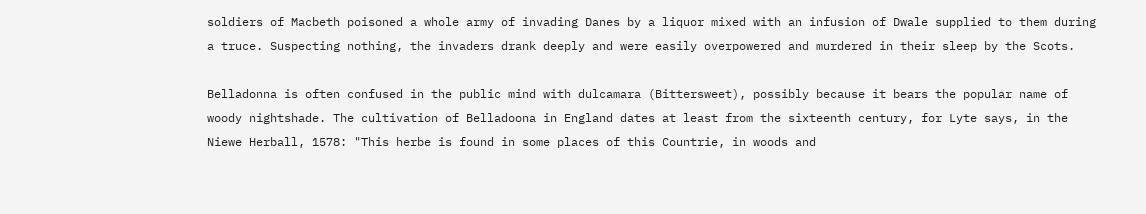soldiers of Macbeth poisoned a whole army of invading Danes by a liquor mixed with an infusion of Dwale supplied to them during a truce. Suspecting nothing, the invaders drank deeply and were easily overpowered and murdered in their sleep by the Scots.

Belladonna is often confused in the public mind with dulcamara (Bittersweet), possibly because it bears the popular name of woody nightshade. The cultivation of Belladoona in England dates at least from the sixteenth century, for Lyte says, in the Niewe Herball, 1578: "This herbe is found in some places of this Countrie, in woods and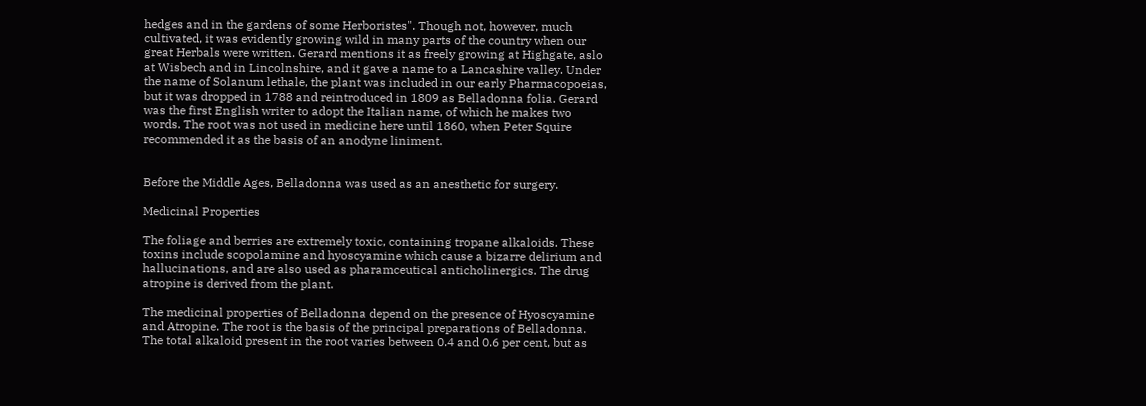hedges and in the gardens of some Herboristes". Though not, however, much cultivated, it was evidently growing wild in many parts of the country when our great Herbals were written. Gerard mentions it as freely growing at Highgate, aslo at Wisbech and in Lincolnshire, and it gave a name to a Lancashire valley. Under the name of Solanum lethale, the plant was included in our early Pharmacopoeias, but it was dropped in 1788 and reintroduced in 1809 as Belladonna folia. Gerard was the first English writer to adopt the Italian name, of which he makes two words. The root was not used in medicine here until 1860, when Peter Squire recommended it as the basis of an anodyne liniment.


Before the Middle Ages, Belladonna was used as an anesthetic for surgery.

Medicinal Properties

The foliage and berries are extremely toxic, containing tropane alkaloids. These toxins include scopolamine and hyoscyamine which cause a bizarre delirium and hallucinations, and are also used as pharamceutical anticholinergics. The drug atropine is derived from the plant.

The medicinal properties of Belladonna depend on the presence of Hyoscyamine and Atropine. The root is the basis of the principal preparations of Belladonna.
The total alkaloid present in the root varies between 0.4 and 0.6 per cent, but as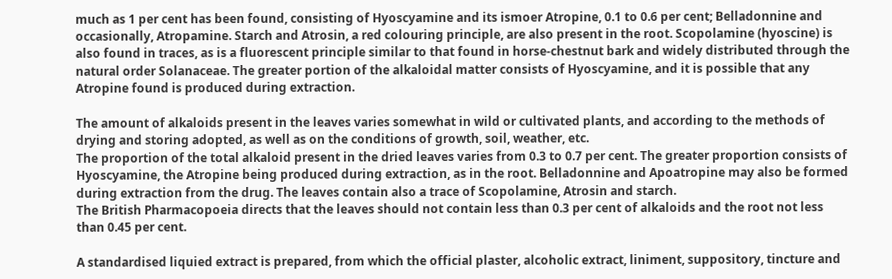much as 1 per cent has been found, consisting of Hyoscyamine and its ismoer Atropine, 0.1 to 0.6 per cent; Belladonnine and occasionally, Atropamine. Starch and Atrosin, a red colouring principle, are also present in the root. Scopolamine (hyoscine) is also found in traces, as is a fluorescent principle similar to that found in horse-chestnut bark and widely distributed through the natural order Solanaceae. The greater portion of the alkaloidal matter consists of Hyoscyamine, and it is possible that any Atropine found is produced during extraction.

The amount of alkaloids present in the leaves varies somewhat in wild or cultivated plants, and according to the methods of drying and storing adopted, as well as on the conditions of growth, soil, weather, etc.
The proportion of the total alkaloid present in the dried leaves varies from 0.3 to 0.7 per cent. The greater proportion consists of Hyoscyamine, the Atropine being produced during extraction, as in the root. Belladonnine and Apoatropine may also be formed during extraction from the drug. The leaves contain also a trace of Scopolamine, Atrosin and starch.
The British Pharmacopoeia directs that the leaves should not contain less than 0.3 per cent of alkaloids and the root not less than 0.45 per cent.

A standardised liquied extract is prepared, from which the official plaster, alcoholic extract, liniment, suppository, tincture and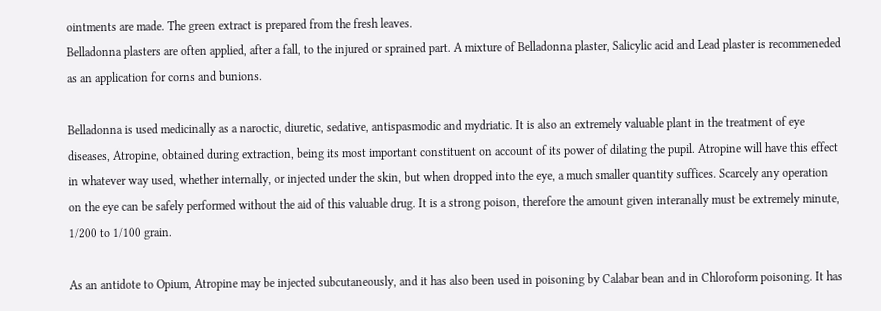ointments are made. The green extract is prepared from the fresh leaves.
Belladonna plasters are often applied, after a fall, to the injured or sprained part. A mixture of Belladonna plaster, Salicylic acid and Lead plaster is recommeneded as an application for corns and bunions.

Belladonna is used medicinally as a naroctic, diuretic, sedative, antispasmodic and mydriatic. It is also an extremely valuable plant in the treatment of eye diseases, Atropine, obtained during extraction, being its most important constituent on account of its power of dilating the pupil. Atropine will have this effect in whatever way used, whether internally, or injected under the skin, but when dropped into the eye, a much smaller quantity suffices. Scarcely any operation on the eye can be safely performed without the aid of this valuable drug. It is a strong poison, therefore the amount given interanally must be extremely minute, 1/200 to 1/100 grain.

As an antidote to Opium, Atropine may be injected subcutaneously, and it has also been used in poisoning by Calabar bean and in Chloroform poisoning. It has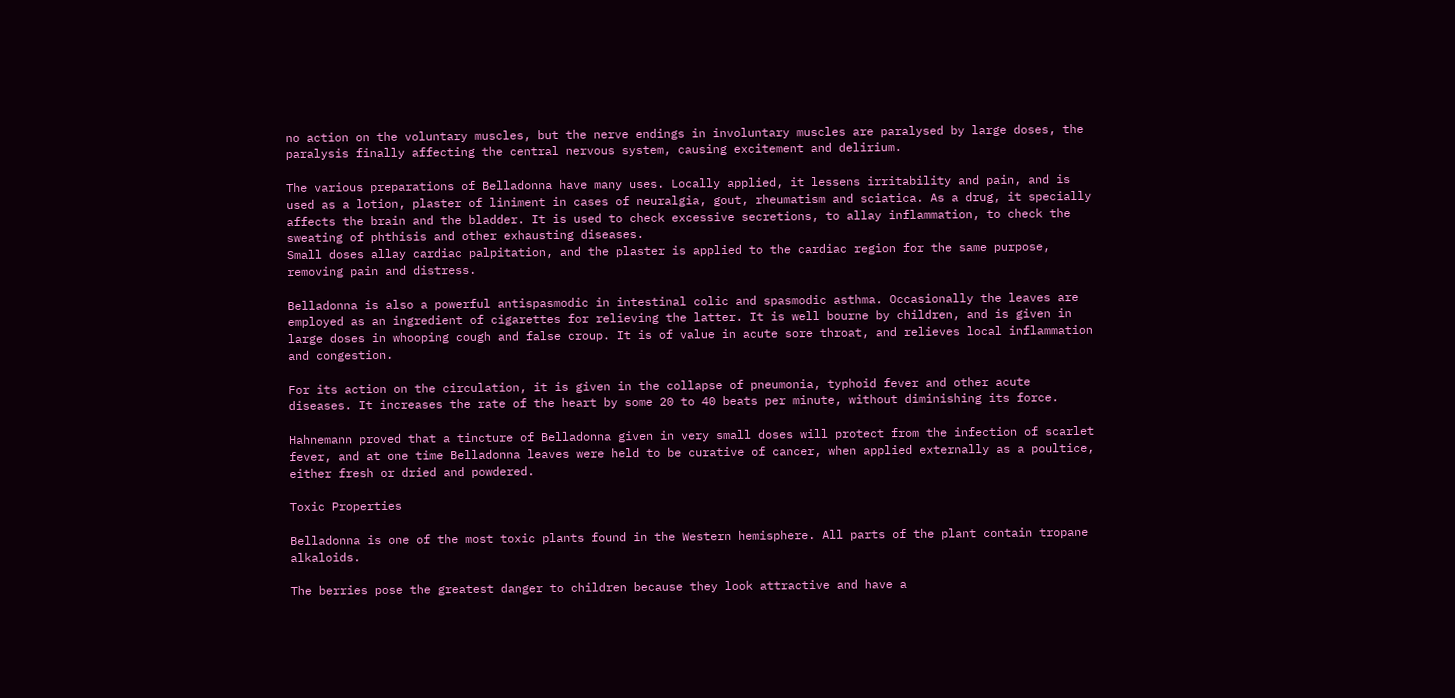no action on the voluntary muscles, but the nerve endings in involuntary muscles are paralysed by large doses, the paralysis finally affecting the central nervous system, causing excitement and delirium.

The various preparations of Belladonna have many uses. Locally applied, it lessens irritability and pain, and is used as a lotion, plaster of liniment in cases of neuralgia, gout, rheumatism and sciatica. As a drug, it specially affects the brain and the bladder. It is used to check excessive secretions, to allay inflammation, to check the sweating of phthisis and other exhausting diseases.
Small doses allay cardiac palpitation, and the plaster is applied to the cardiac region for the same purpose, removing pain and distress.

Belladonna is also a powerful antispasmodic in intestinal colic and spasmodic asthma. Occasionally the leaves are employed as an ingredient of cigarettes for relieving the latter. It is well bourne by children, and is given in large doses in whooping cough and false croup. It is of value in acute sore throat, and relieves local inflammation and congestion.

For its action on the circulation, it is given in the collapse of pneumonia, typhoid fever and other acute diseases. It increases the rate of the heart by some 20 to 40 beats per minute, without diminishing its force.

Hahnemann proved that a tincture of Belladonna given in very small doses will protect from the infection of scarlet fever, and at one time Belladonna leaves were held to be curative of cancer, when applied externally as a poultice, either fresh or dried and powdered.

Toxic Properties

Belladonna is one of the most toxic plants found in the Western hemisphere. All parts of the plant contain tropane alkaloids.

The berries pose the greatest danger to children because they look attractive and have a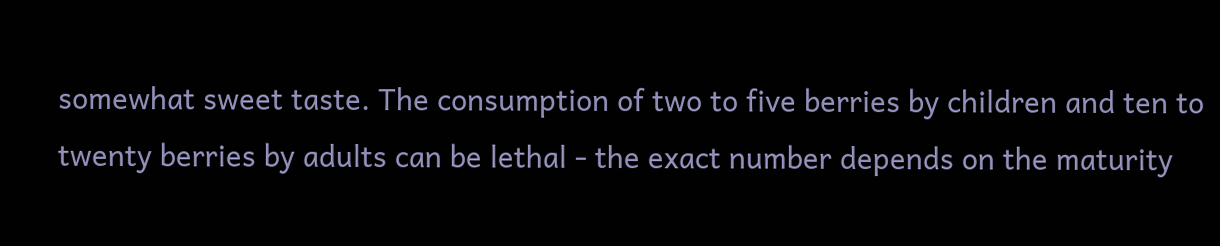somewhat sweet taste. The consumption of two to five berries by children and ten to twenty berries by adults can be lethal - the exact number depends on the maturity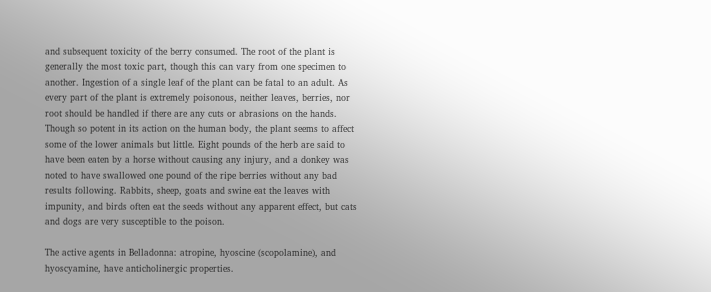and subsequent toxicity of the berry consumed. The root of the plant is generally the most toxic part, though this can vary from one specimen to another. Ingestion of a single leaf of the plant can be fatal to an adult. As every part of the plant is extremely poisonous, neither leaves, berries, nor root should be handled if there are any cuts or abrasions on the hands.
Though so potent in its action on the human body, the plant seems to affect some of the lower animals but little. Eight pounds of the herb are said to have been eaten by a horse without causing any injury, and a donkey was noted to have swallowed one pound of the ripe berries without any bad results following. Rabbits, sheep, goats and swine eat the leaves with impunity, and birds often eat the seeds without any apparent effect, but cats and dogs are very susceptible to the poison.

The active agents in Belladonna: atropine, hyoscine (scopolamine), and hyoscyamine, have anticholinergic properties.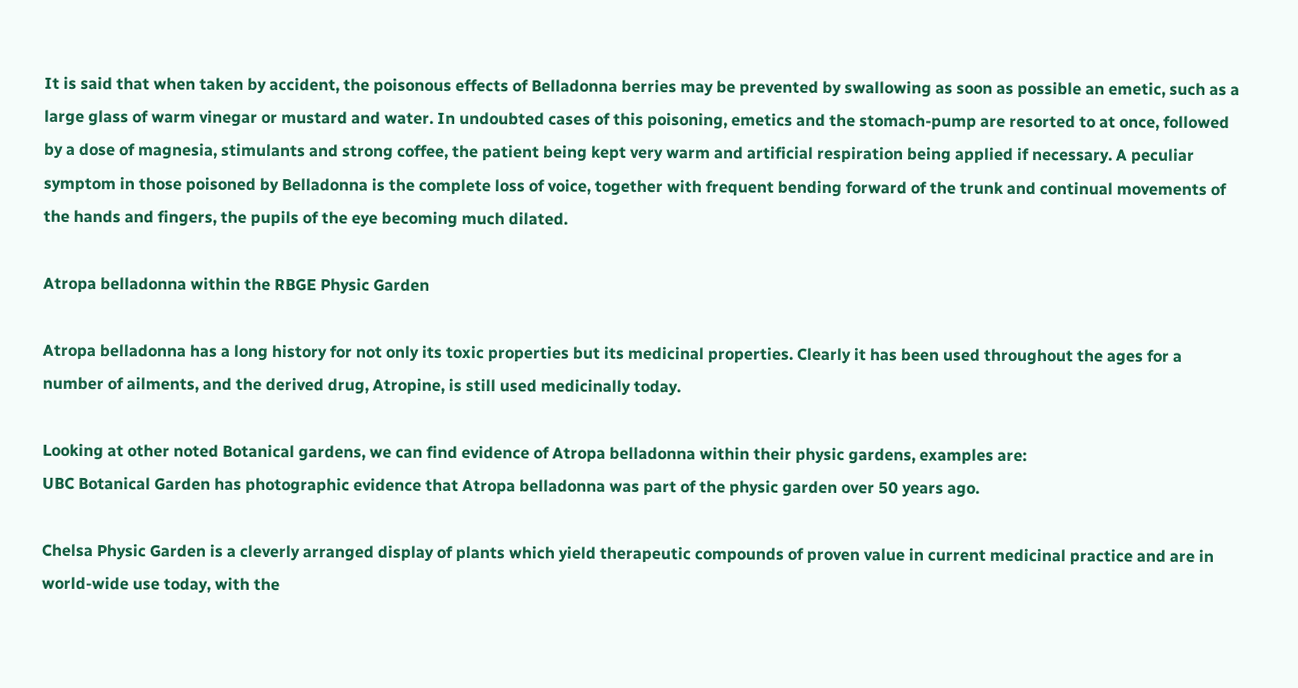It is said that when taken by accident, the poisonous effects of Belladonna berries may be prevented by swallowing as soon as possible an emetic, such as a large glass of warm vinegar or mustard and water. In undoubted cases of this poisoning, emetics and the stomach-pump are resorted to at once, followed by a dose of magnesia, stimulants and strong coffee, the patient being kept very warm and artificial respiration being applied if necessary. A peculiar symptom in those poisoned by Belladonna is the complete loss of voice, together with frequent bending forward of the trunk and continual movements of the hands and fingers, the pupils of the eye becoming much dilated.

Atropa belladonna within the RBGE Physic Garden

Atropa belladonna has a long history for not only its toxic properties but its medicinal properties. Clearly it has been used throughout the ages for a number of ailments, and the derived drug, Atropine, is still used medicinally today.

Looking at other noted Botanical gardens, we can find evidence of Atropa belladonna within their physic gardens, examples are:
UBC Botanical Garden has photographic evidence that Atropa belladonna was part of the physic garden over 50 years ago.

Chelsa Physic Garden is a cleverly arranged display of plants which yield therapeutic compounds of proven value in current medicinal practice and are in world-wide use today, with the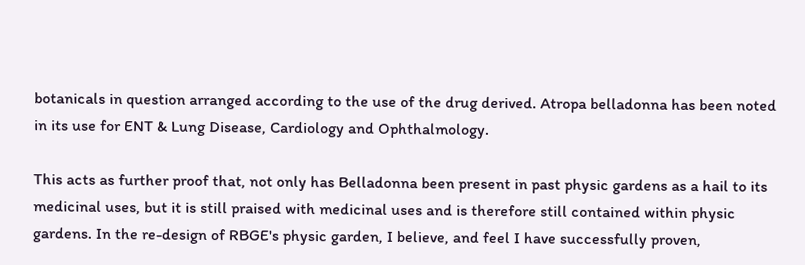botanicals in question arranged according to the use of the drug derived. Atropa belladonna has been noted in its use for ENT & Lung Disease, Cardiology and Ophthalmology.

This acts as further proof that, not only has Belladonna been present in past physic gardens as a hail to its medicinal uses, but it is still praised with medicinal uses and is therefore still contained within physic gardens. In the re-design of RBGE's physic garden, I believe, and feel I have successfully proven,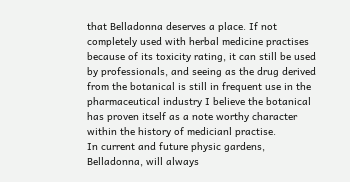that Belladonna deserves a place. If not completely used with herbal medicine practises because of its toxicity rating, it can still be used by professionals, and seeing as the drug derived from the botanical is still in frequent use in the pharmaceutical industry I believe the botanical has proven itself as a note worthy character within the history of medicianl practise.
In current and future physic gardens, Belladonna, will always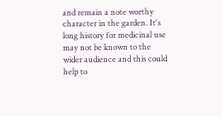and remain a note worthy character in the garden. It's long history for medicinal use may not be known to the wider audience and this could help to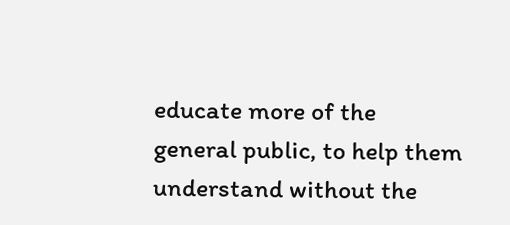educate more of the general public, to help them understand without the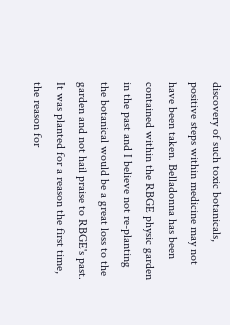discovery of such toxic botanicals, positive steps within medicine may not have been taken. Belladonna has been contained within the RBGE physic garden in the past and I believe not re-planting the botanical would be a great loss to the garden and not hail praise to RBGE's past. It was planted for a reason the first time, the reason for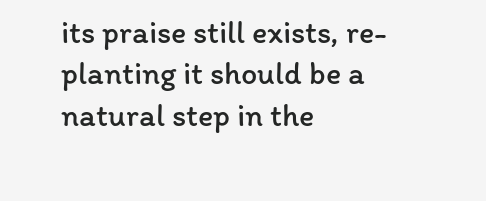its praise still exists, re-planting it should be a natural step in the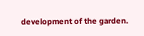development of the garden.